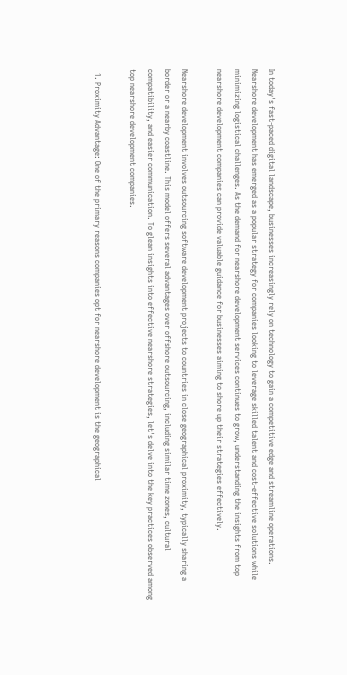In today's fast-paced digital landscape, businesses increasingly rely on technology to gain a competitive edge and streamline operations. Nearshore development has emerged as a popular strategy for companies looking to leverage skilled talent and cost-effective solutions while minimizing logistical challenges. As the demand for nearshore development services continues to grow, understanding the insights from top nearshore development companies can provide valuable guidance for businesses aiming to shore up their strategies effectively.

Nearshore development involves outsourcing software development projects to countries in close geographical proximity, typically sharing a border or a nearby coastline. This model offers several advantages over offshore outsourcing, including similar time zones, cultural compatibility, and easier communication. To glean insights into effective nearshore strategies, let's delve into the key practices observed among top nearshore development companies.

  1. Proximity Advantage: One of the primary reasons companies opt for nearshore development is the geographical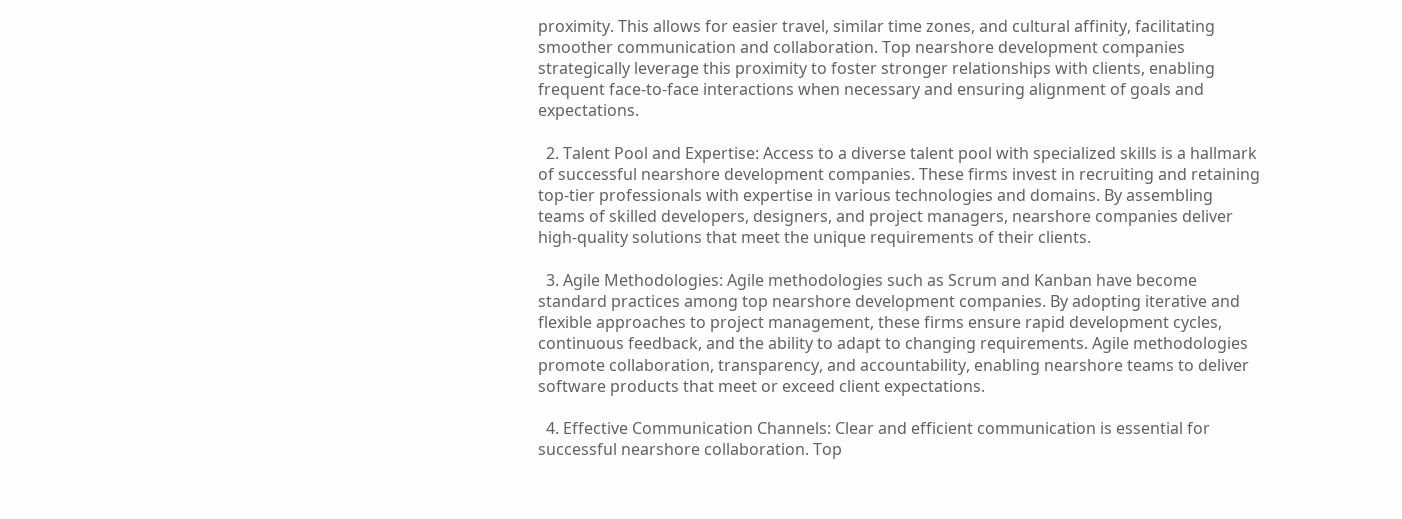proximity. This allows for easier travel, similar time zones, and cultural affinity, facilitating smoother communication and collaboration. Top nearshore development companies strategically leverage this proximity to foster stronger relationships with clients, enabling frequent face-to-face interactions when necessary and ensuring alignment of goals and expectations.

  2. Talent Pool and Expertise: Access to a diverse talent pool with specialized skills is a hallmark of successful nearshore development companies. These firms invest in recruiting and retaining top-tier professionals with expertise in various technologies and domains. By assembling teams of skilled developers, designers, and project managers, nearshore companies deliver high-quality solutions that meet the unique requirements of their clients.

  3. Agile Methodologies: Agile methodologies such as Scrum and Kanban have become standard practices among top nearshore development companies. By adopting iterative and flexible approaches to project management, these firms ensure rapid development cycles, continuous feedback, and the ability to adapt to changing requirements. Agile methodologies promote collaboration, transparency, and accountability, enabling nearshore teams to deliver software products that meet or exceed client expectations.

  4. Effective Communication Channels: Clear and efficient communication is essential for successful nearshore collaboration. Top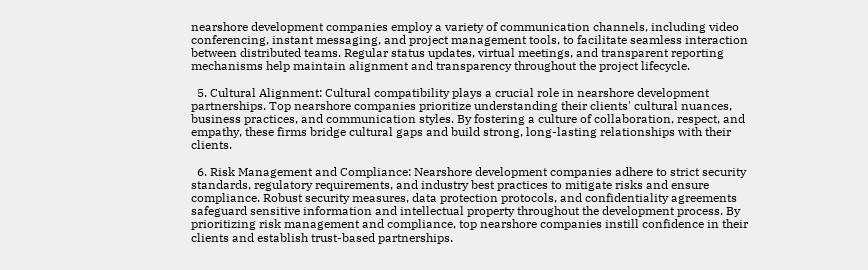nearshore development companies employ a variety of communication channels, including video conferencing, instant messaging, and project management tools, to facilitate seamless interaction between distributed teams. Regular status updates, virtual meetings, and transparent reporting mechanisms help maintain alignment and transparency throughout the project lifecycle.

  5. Cultural Alignment: Cultural compatibility plays a crucial role in nearshore development partnerships. Top nearshore companies prioritize understanding their clients' cultural nuances, business practices, and communication styles. By fostering a culture of collaboration, respect, and empathy, these firms bridge cultural gaps and build strong, long-lasting relationships with their clients.

  6. Risk Management and Compliance: Nearshore development companies adhere to strict security standards, regulatory requirements, and industry best practices to mitigate risks and ensure compliance. Robust security measures, data protection protocols, and confidentiality agreements safeguard sensitive information and intellectual property throughout the development process. By prioritizing risk management and compliance, top nearshore companies instill confidence in their clients and establish trust-based partnerships.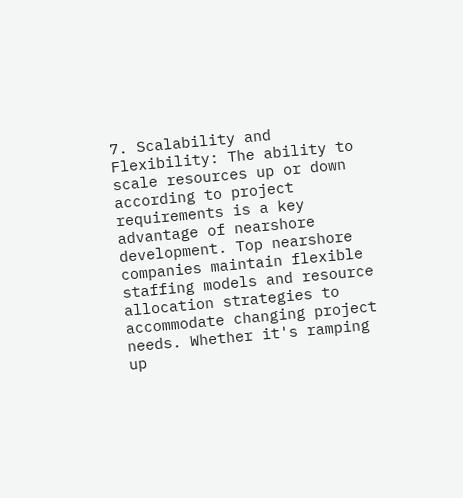7. Scalability and Flexibility: The ability to scale resources up or down according to project requirements is a key advantage of nearshore development. Top nearshore companies maintain flexible staffing models and resource allocation strategies to accommodate changing project needs. Whether it's ramping up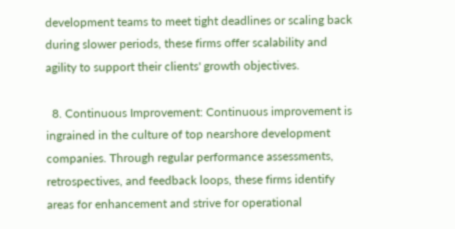development teams to meet tight deadlines or scaling back during slower periods, these firms offer scalability and agility to support their clients' growth objectives.

  8. Continuous Improvement: Continuous improvement is ingrained in the culture of top nearshore development companies. Through regular performance assessments, retrospectives, and feedback loops, these firms identify areas for enhancement and strive for operational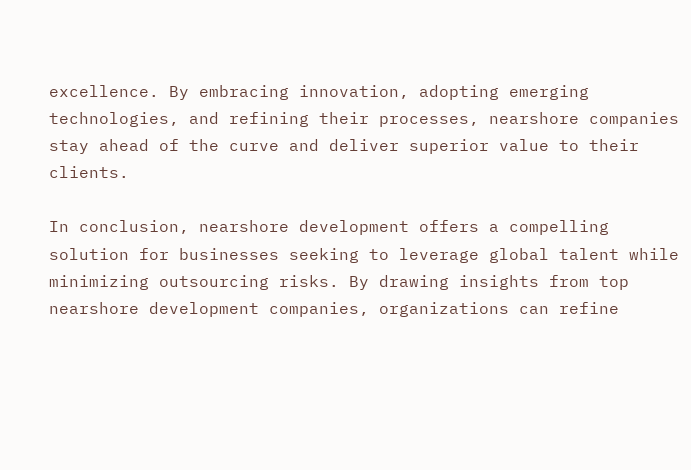excellence. By embracing innovation, adopting emerging technologies, and refining their processes, nearshore companies stay ahead of the curve and deliver superior value to their clients.

In conclusion, nearshore development offers a compelling solution for businesses seeking to leverage global talent while minimizing outsourcing risks. By drawing insights from top nearshore development companies, organizations can refine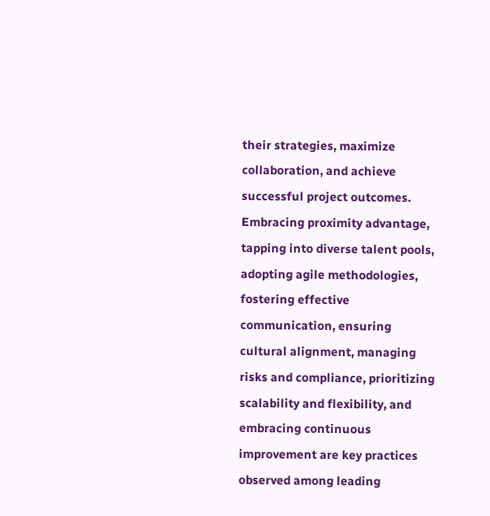their strategies, maximize collaboration, and achieve successful project outcomes. Embracing proximity advantage, tapping into diverse talent pools, adopting agile methodologies, fostering effective communication, ensuring cultural alignment, managing risks and compliance, prioritizing scalability and flexibility, and embracing continuous improvement are key practices observed among leading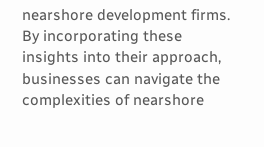nearshore development firms. By incorporating these insights into their approach, businesses can navigate the complexities of nearshore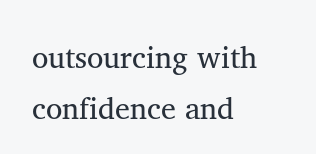outsourcing with confidence and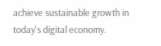achieve sustainable growth in today's digital economy.